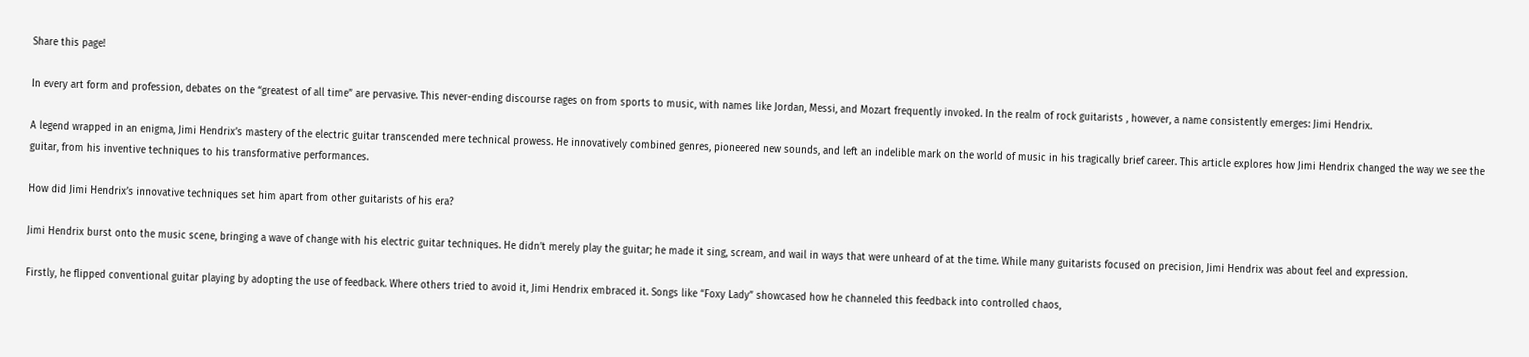Share this page!

In every art form and profession, debates on the “greatest of all time” are pervasive. This never-ending discourse rages on from sports to music, with names like Jordan, Messi, and Mozart frequently invoked. In the realm of rock guitarists , however, a name consistently emerges: Jimi Hendrix.

A legend wrapped in an enigma, Jimi Hendrix’s mastery of the electric guitar transcended mere technical prowess. He innovatively combined genres, pioneered new sounds, and left an indelible mark on the world of music in his tragically brief career. This article explores how Jimi Hendrix changed the way we see the guitar, from his inventive techniques to his transformative performances.

How did Jimi Hendrix’s innovative techniques set him apart from other guitarists of his era?

Jimi Hendrix burst onto the music scene, bringing a wave of change with his electric guitar techniques. He didn’t merely play the guitar; he made it sing, scream, and wail in ways that were unheard of at the time. While many guitarists focused on precision, Jimi Hendrix was about feel and expression.

Firstly, he flipped conventional guitar playing by adopting the use of feedback. Where others tried to avoid it, Jimi Hendrix embraced it. Songs like “Foxy Lady” showcased how he channeled this feedback into controlled chaos,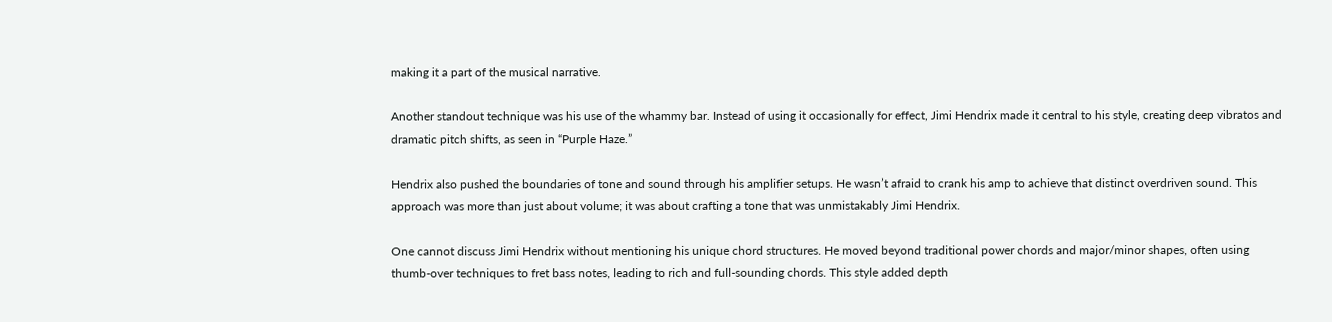making it a part of the musical narrative.

Another standout technique was his use of the whammy bar. Instead of using it occasionally for effect, Jimi Hendrix made it central to his style, creating deep vibratos and dramatic pitch shifts, as seen in “Purple Haze.”

Hendrix also pushed the boundaries of tone and sound through his amplifier setups. He wasn’t afraid to crank his amp to achieve that distinct overdriven sound. This approach was more than just about volume; it was about crafting a tone that was unmistakably Jimi Hendrix.

One cannot discuss Jimi Hendrix without mentioning his unique chord structures. He moved beyond traditional power chords and major/minor shapes, often using thumb-over techniques to fret bass notes, leading to rich and full-sounding chords. This style added depth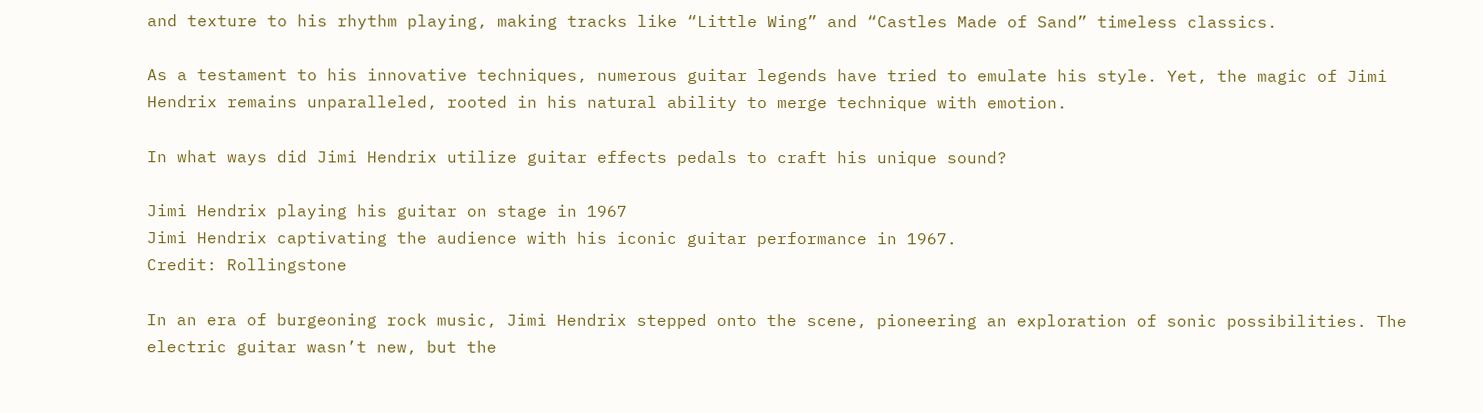and texture to his rhythm playing, making tracks like “Little Wing” and “Castles Made of Sand” timeless classics.

As a testament to his innovative techniques, numerous guitar legends have tried to emulate his style. Yet, the magic of Jimi Hendrix remains unparalleled, rooted in his natural ability to merge technique with emotion.

In what ways did Jimi Hendrix utilize guitar effects pedals to craft his unique sound?

Jimi Hendrix playing his guitar on stage in 1967
Jimi Hendrix captivating the audience with his iconic guitar performance in 1967.
Credit: Rollingstone

In an era of burgeoning rock music, Jimi Hendrix stepped onto the scene, pioneering an exploration of sonic possibilities. The electric guitar wasn’t new, but the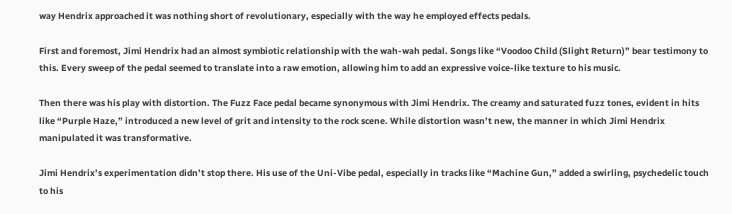way Hendrix approached it was nothing short of revolutionary, especially with the way he employed effects pedals.

First and foremost, Jimi Hendrix had an almost symbiotic relationship with the wah-wah pedal. Songs like “Voodoo Child (Slight Return)” bear testimony to this. Every sweep of the pedal seemed to translate into a raw emotion, allowing him to add an expressive voice-like texture to his music.

Then there was his play with distortion. The Fuzz Face pedal became synonymous with Jimi Hendrix. The creamy and saturated fuzz tones, evident in hits like “Purple Haze,” introduced a new level of grit and intensity to the rock scene. While distortion wasn’t new, the manner in which Jimi Hendrix manipulated it was transformative.

Jimi Hendrix’s experimentation didn’t stop there. His use of the Uni-Vibe pedal, especially in tracks like “Machine Gun,” added a swirling, psychedelic touch to his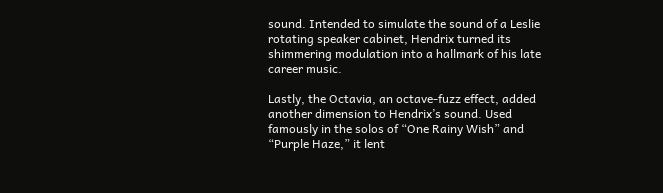sound. Intended to simulate the sound of a Leslie rotating speaker cabinet, Hendrix turned its shimmering modulation into a hallmark of his late career music.

Lastly, the Octavia, an octave-fuzz effect, added another dimension to Hendrix’s sound. Used famously in the solos of “One Rainy Wish” and “Purple Haze,” it lent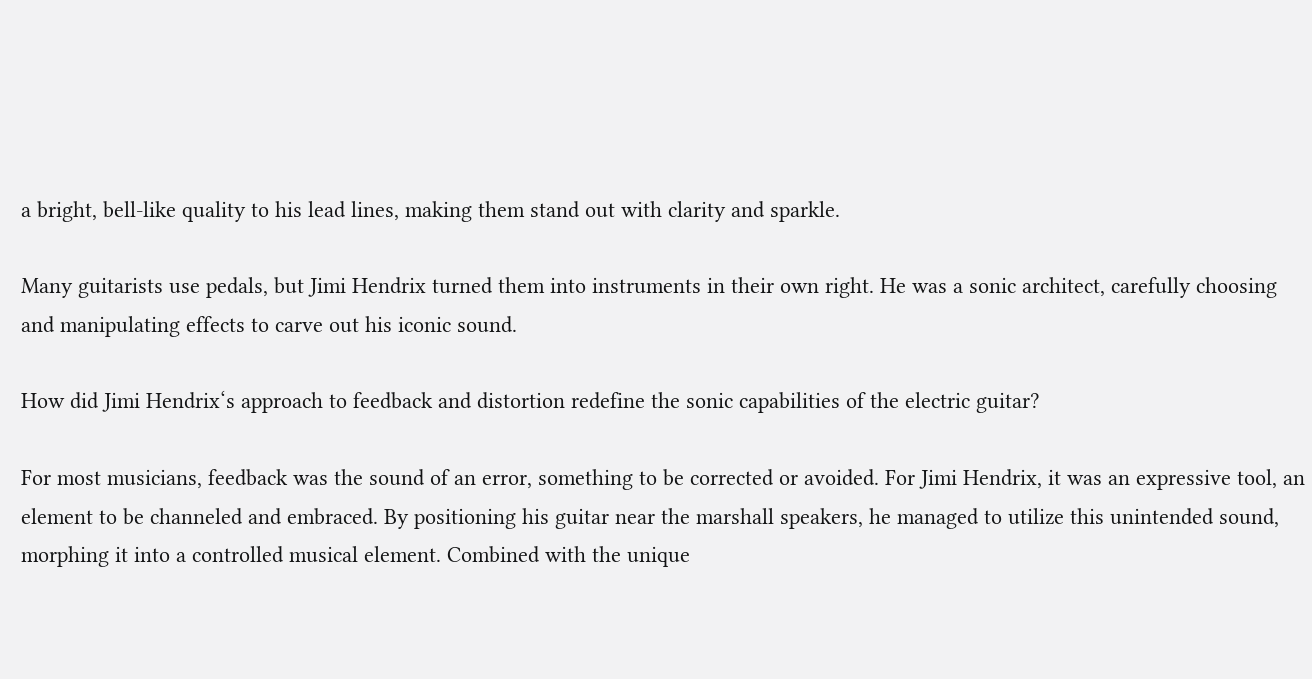a bright, bell-like quality to his lead lines, making them stand out with clarity and sparkle.

Many guitarists use pedals, but Jimi Hendrix turned them into instruments in their own right. He was a sonic architect, carefully choosing and manipulating effects to carve out his iconic sound.

How did Jimi Hendrix‘s approach to feedback and distortion redefine the sonic capabilities of the electric guitar?

For most musicians, feedback was the sound of an error, something to be corrected or avoided. For Jimi Hendrix, it was an expressive tool, an element to be channeled and embraced. By positioning his guitar near the marshall speakers, he managed to utilize this unintended sound, morphing it into a controlled musical element. Combined with the unique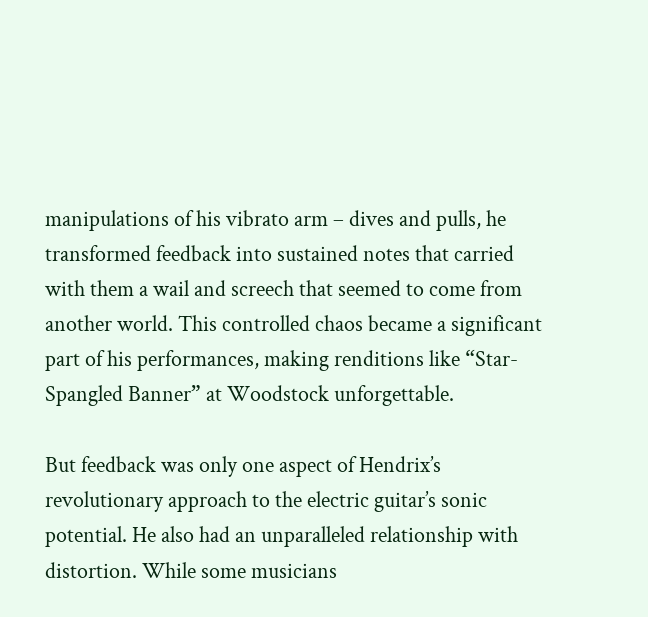manipulations of his vibrato arm – dives and pulls, he transformed feedback into sustained notes that carried with them a wail and screech that seemed to come from another world. This controlled chaos became a significant part of his performances, making renditions like “Star-Spangled Banner” at Woodstock unforgettable.

But feedback was only one aspect of Hendrix’s revolutionary approach to the electric guitar’s sonic potential. He also had an unparalleled relationship with distortion. While some musicians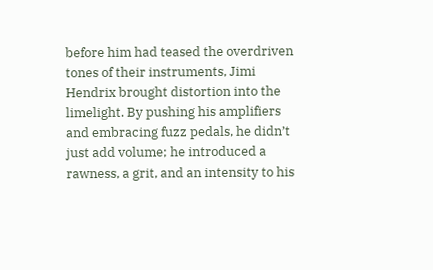before him had teased the overdriven tones of their instruments, Jimi Hendrix brought distortion into the limelight. By pushing his amplifiers and embracing fuzz pedals, he didn’t just add volume; he introduced a rawness, a grit, and an intensity to his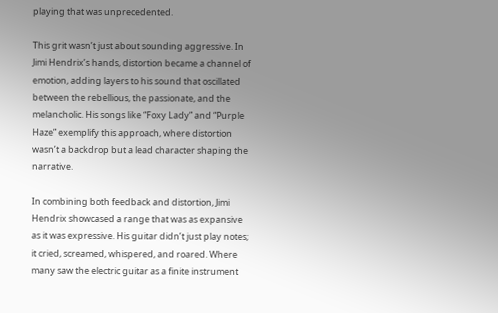playing that was unprecedented.

This grit wasn’t just about sounding aggressive. In Jimi Hendrix’s hands, distortion became a channel of emotion, adding layers to his sound that oscillated between the rebellious, the passionate, and the melancholic. His songs like “Foxy Lady” and “Purple Haze” exemplify this approach, where distortion wasn’t a backdrop but a lead character shaping the narrative.

In combining both feedback and distortion, Jimi Hendrix showcased a range that was as expansive as it was expressive. His guitar didn’t just play notes; it cried, screamed, whispered, and roared. Where many saw the electric guitar as a finite instrument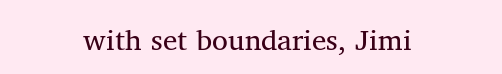with set boundaries, Jimi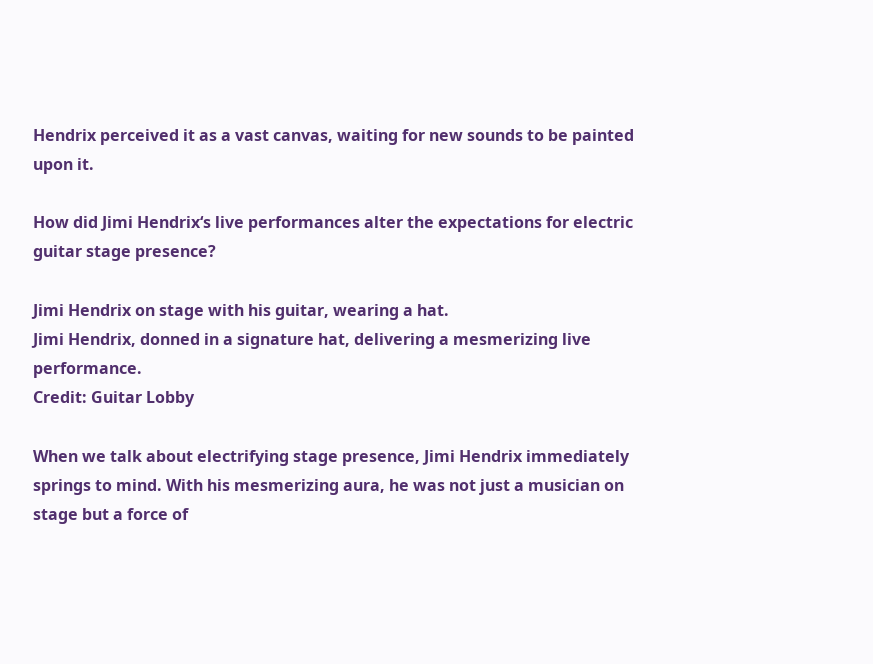Hendrix perceived it as a vast canvas, waiting for new sounds to be painted upon it.

How did Jimi Hendrix‘s live performances alter the expectations for electric guitar stage presence?

Jimi Hendrix on stage with his guitar, wearing a hat.
Jimi Hendrix, donned in a signature hat, delivering a mesmerizing live performance.
Credit: Guitar Lobby

When we talk about electrifying stage presence, Jimi Hendrix immediately springs to mind. With his mesmerizing aura, he was not just a musician on stage but a force of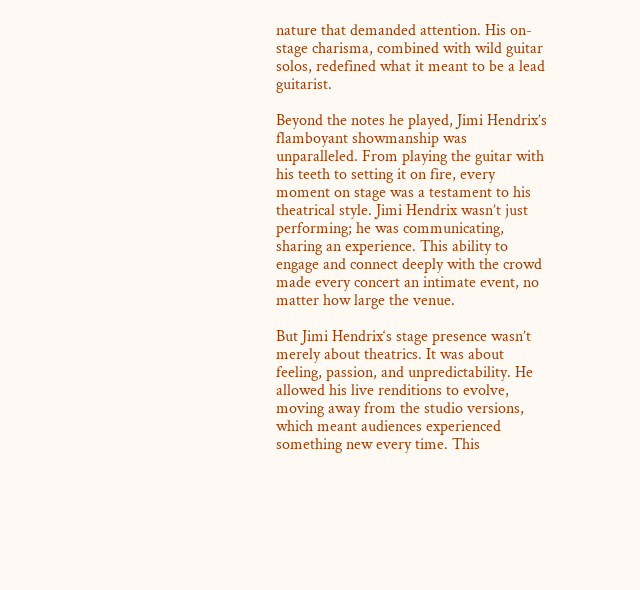nature that demanded attention. His on-stage charisma, combined with wild guitar solos, redefined what it meant to be a lead guitarist.

Beyond the notes he played, Jimi Hendrix’s flamboyant showmanship was unparalleled. From playing the guitar with his teeth to setting it on fire, every moment on stage was a testament to his theatrical style. Jimi Hendrix wasn’t just performing; he was communicating, sharing an experience. This ability to engage and connect deeply with the crowd made every concert an intimate event, no matter how large the venue.

But Jimi Hendrix‘s stage presence wasn’t merely about theatrics. It was about feeling, passion, and unpredictability. He allowed his live renditions to evolve, moving away from the studio versions, which meant audiences experienced something new every time. This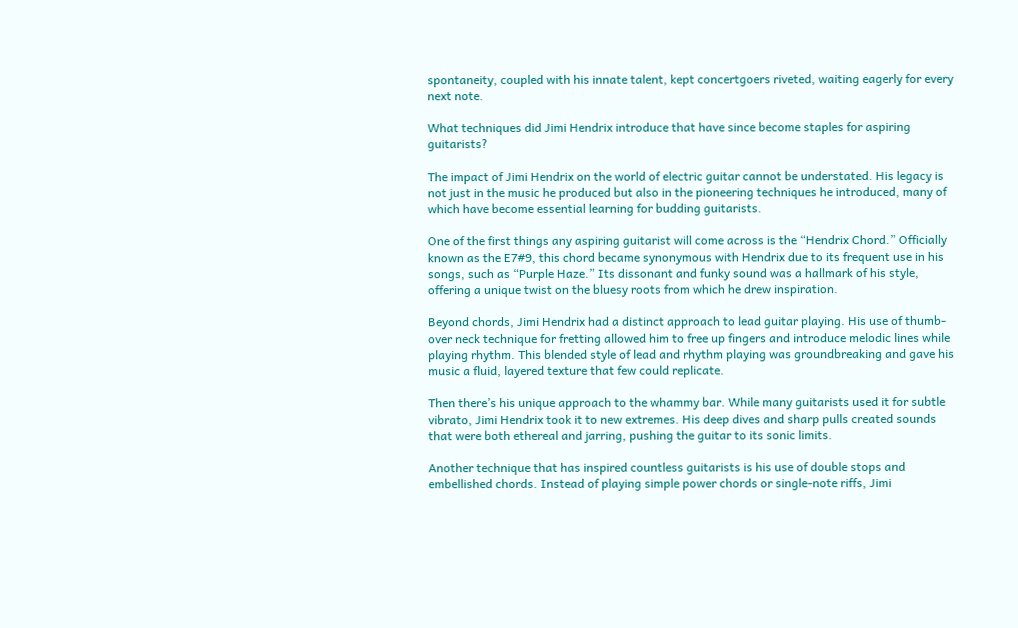spontaneity, coupled with his innate talent, kept concertgoers riveted, waiting eagerly for every next note.

What techniques did Jimi Hendrix introduce that have since become staples for aspiring guitarists?

The impact of Jimi Hendrix on the world of electric guitar cannot be understated. His legacy is not just in the music he produced but also in the pioneering techniques he introduced, many of which have become essential learning for budding guitarists.

One of the first things any aspiring guitarist will come across is the “Hendrix Chord.” Officially known as the E7#9, this chord became synonymous with Hendrix due to its frequent use in his songs, such as “Purple Haze.” Its dissonant and funky sound was a hallmark of his style, offering a unique twist on the bluesy roots from which he drew inspiration.

Beyond chords, Jimi Hendrix had a distinct approach to lead guitar playing. His use of thumb-over neck technique for fretting allowed him to free up fingers and introduce melodic lines while playing rhythm. This blended style of lead and rhythm playing was groundbreaking and gave his music a fluid, layered texture that few could replicate.

Then there’s his unique approach to the whammy bar. While many guitarists used it for subtle vibrato, Jimi Hendrix took it to new extremes. His deep dives and sharp pulls created sounds that were both ethereal and jarring, pushing the guitar to its sonic limits.

Another technique that has inspired countless guitarists is his use of double stops and embellished chords. Instead of playing simple power chords or single-note riffs, Jimi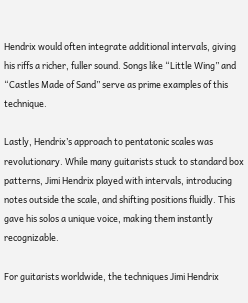Hendrix would often integrate additional intervals, giving his riffs a richer, fuller sound. Songs like “Little Wing” and “Castles Made of Sand” serve as prime examples of this technique.

Lastly, Hendrix’s approach to pentatonic scales was revolutionary. While many guitarists stuck to standard box patterns, Jimi Hendrix played with intervals, introducing notes outside the scale, and shifting positions fluidly. This gave his solos a unique voice, making them instantly recognizable.

For guitarists worldwide, the techniques Jimi Hendrix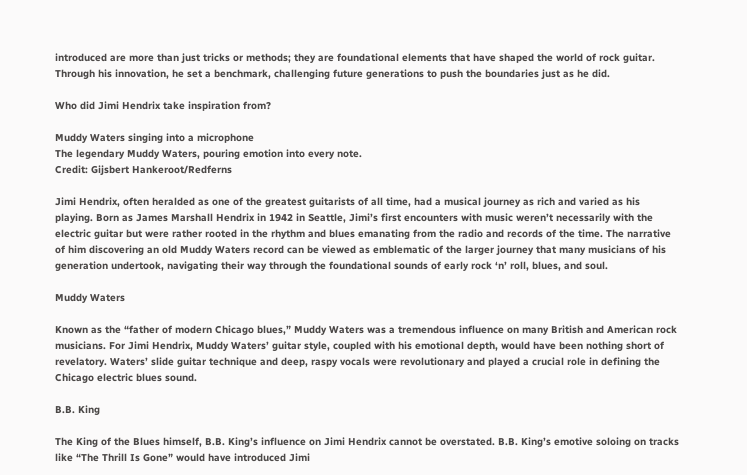introduced are more than just tricks or methods; they are foundational elements that have shaped the world of rock guitar. Through his innovation, he set a benchmark, challenging future generations to push the boundaries just as he did.

Who did Jimi Hendrix take inspiration from?

Muddy Waters singing into a microphone
The legendary Muddy Waters, pouring emotion into every note.
Credit: Gijsbert Hankeroot/Redferns

Jimi Hendrix, often heralded as one of the greatest guitarists of all time, had a musical journey as rich and varied as his playing. Born as James Marshall Hendrix in 1942 in Seattle, Jimi’s first encounters with music weren’t necessarily with the electric guitar but were rather rooted in the rhythm and blues emanating from the radio and records of the time. The narrative of him discovering an old Muddy Waters record can be viewed as emblematic of the larger journey that many musicians of his generation undertook, navigating their way through the foundational sounds of early rock ‘n’ roll, blues, and soul.

Muddy Waters

Known as the “father of modern Chicago blues,” Muddy Waters was a tremendous influence on many British and American rock musicians. For Jimi Hendrix, Muddy Waters’ guitar style, coupled with his emotional depth, would have been nothing short of revelatory. Waters’ slide guitar technique and deep, raspy vocals were revolutionary and played a crucial role in defining the Chicago electric blues sound.

B.B. King

The King of the Blues himself, B.B. King’s influence on Jimi Hendrix cannot be overstated. B.B. King’s emotive soloing on tracks like “The Thrill Is Gone” would have introduced Jimi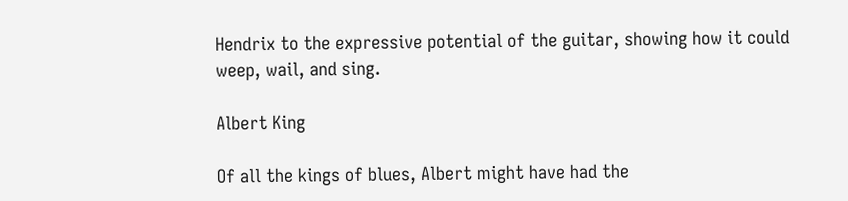Hendrix to the expressive potential of the guitar, showing how it could weep, wail, and sing.

Albert King

Of all the kings of blues, Albert might have had the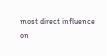most direct influence on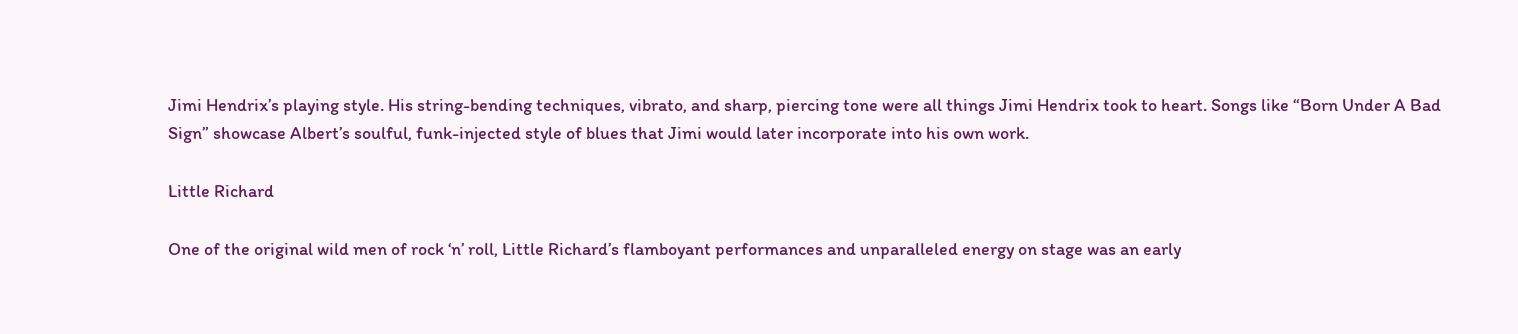Jimi Hendrix’s playing style. His string-bending techniques, vibrato, and sharp, piercing tone were all things Jimi Hendrix took to heart. Songs like “Born Under A Bad Sign” showcase Albert’s soulful, funk-injected style of blues that Jimi would later incorporate into his own work.

Little Richard

One of the original wild men of rock ‘n’ roll, Little Richard’s flamboyant performances and unparalleled energy on stage was an early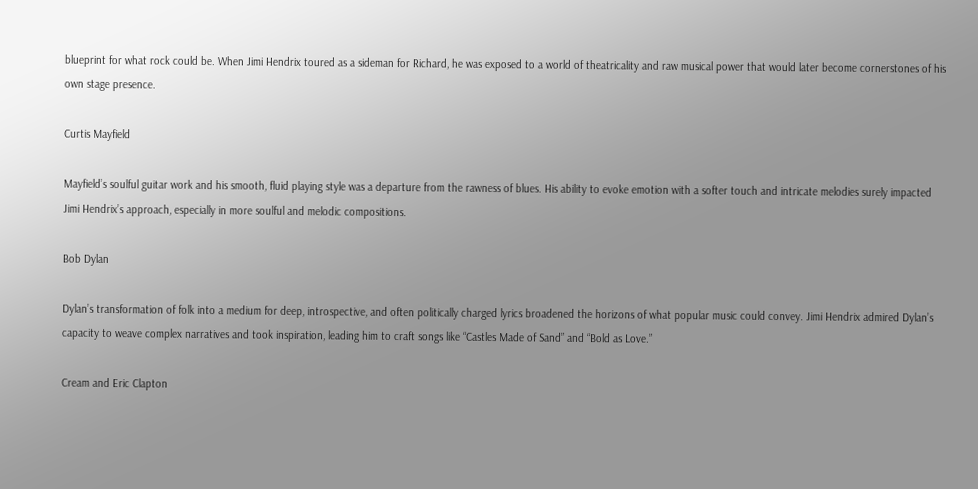blueprint for what rock could be. When Jimi Hendrix toured as a sideman for Richard, he was exposed to a world of theatricality and raw musical power that would later become cornerstones of his own stage presence.

Curtis Mayfield

Mayfield’s soulful guitar work and his smooth, fluid playing style was a departure from the rawness of blues. His ability to evoke emotion with a softer touch and intricate melodies surely impacted Jimi Hendrix’s approach, especially in more soulful and melodic compositions.

Bob Dylan

Dylan’s transformation of folk into a medium for deep, introspective, and often politically charged lyrics broadened the horizons of what popular music could convey. Jimi Hendrix admired Dylan’s capacity to weave complex narratives and took inspiration, leading him to craft songs like “Castles Made of Sand” and “Bold as Love.”

Cream and Eric Clapton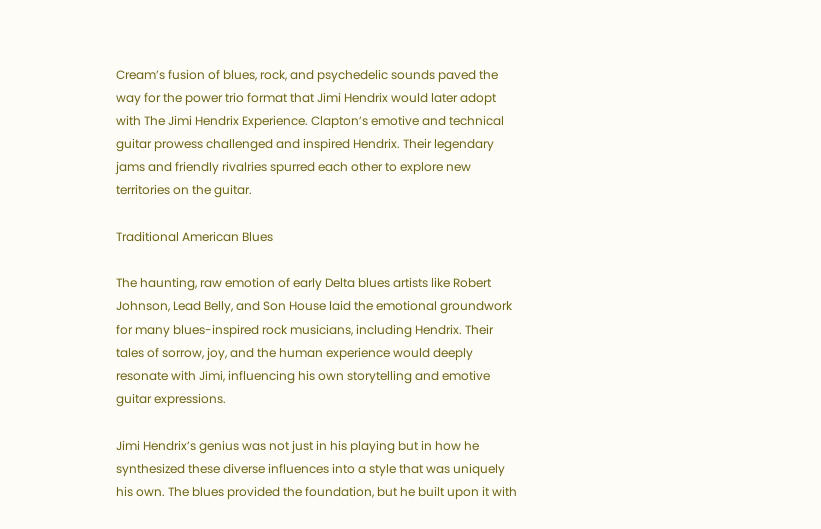Cream’s fusion of blues, rock, and psychedelic sounds paved the way for the power trio format that Jimi Hendrix would later adopt with The Jimi Hendrix Experience. Clapton’s emotive and technical guitar prowess challenged and inspired Hendrix. Their legendary jams and friendly rivalries spurred each other to explore new territories on the guitar.

Traditional American Blues

The haunting, raw emotion of early Delta blues artists like Robert Johnson, Lead Belly, and Son House laid the emotional groundwork for many blues-inspired rock musicians, including Hendrix. Their tales of sorrow, joy, and the human experience would deeply resonate with Jimi, influencing his own storytelling and emotive guitar expressions.

Jimi Hendrix’s genius was not just in his playing but in how he synthesized these diverse influences into a style that was uniquely his own. The blues provided the foundation, but he built upon it with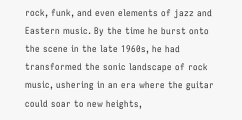rock, funk, and even elements of jazz and Eastern music. By the time he burst onto the scene in the late 1960s, he had transformed the sonic landscape of rock music, ushering in an era where the guitar could soar to new heights,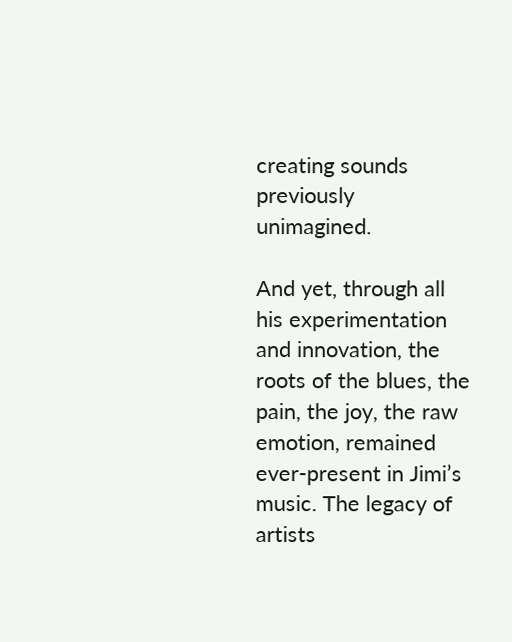creating sounds previously unimagined.

And yet, through all his experimentation and innovation, the roots of the blues, the pain, the joy, the raw emotion, remained ever-present in Jimi’s music. The legacy of artists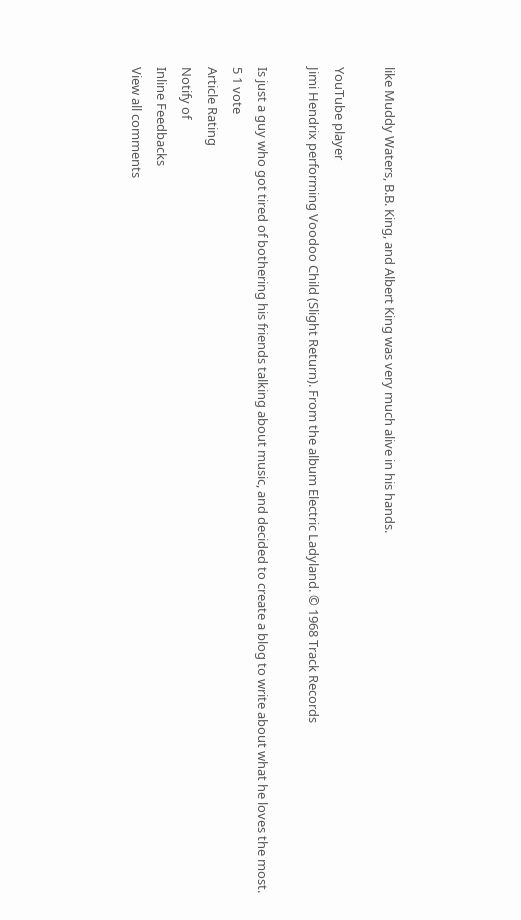like Muddy Waters, B.B. King, and Albert King was very much alive in his hands.

YouTube player
Jimi Hendrix performing Voodoo Child (Slight Return). From the album Electric Ladyland. © 1968 Track Records

Is just a guy who got tired of bothering his friends talking about music, and decided to create a blog to write about what he loves the most.
5 1 vote
Article Rating
Notify of
Inline Feedbacks
View all comments